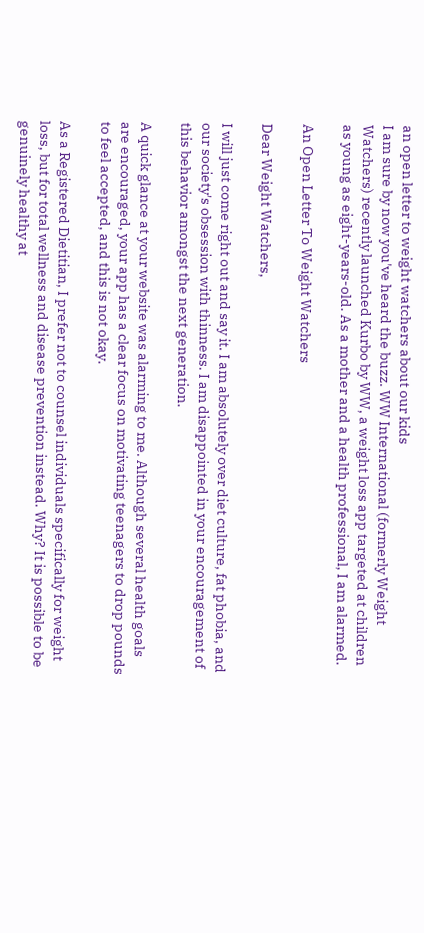an open letter to weight watchers about our kids
I am sure by now you've heard the buzz. WW International (formerly Weight Watchers) recently launched Kurbo by WW, a weight loss app targeted at children as young as eight-years-old. As a mother and a health professional, I am alarmed.

An Open Letter To Weight Watchers

Dear Weight Watchers,

I will just come right out and say it. I am absolutely over diet culture, fat phobia, and our society's obsession with thinness. I am disappointed in your encouragement of this behavior amongst the next generation.

A quick glance at your website was alarming to me. Although several health goals are encouraged, your app has a clear focus on motivating teenagers to drop pounds to feel accepted, and this is not okay.

As a Registered Dietitian, I prefer not to counsel individuals specifically for weight loss, but for total wellness and disease prevention instead. Why? It is possible to be genuinely healthy at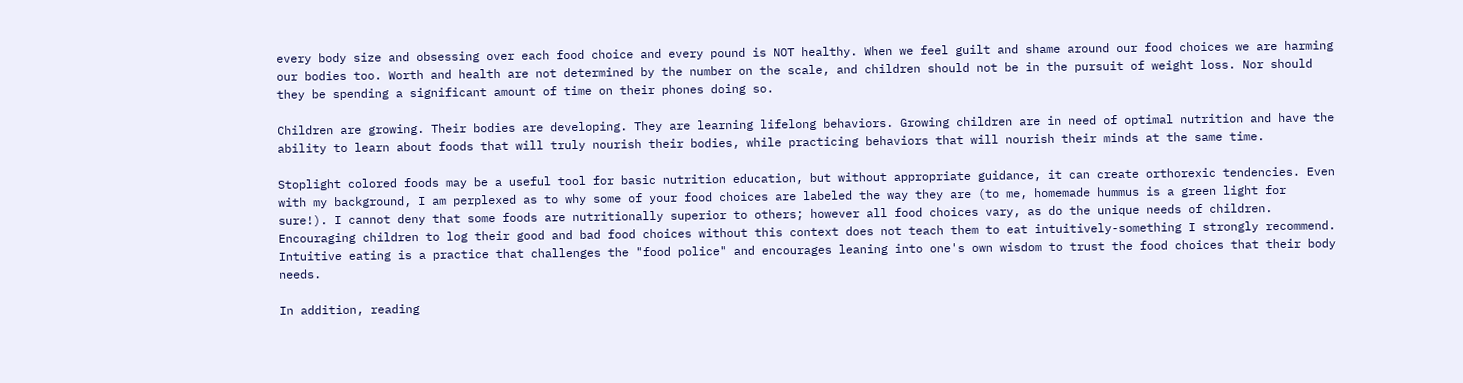every body size and obsessing over each food choice and every pound is NOT healthy. When we feel guilt and shame around our food choices we are harming our bodies too. Worth and health are not determined by the number on the scale, and children should not be in the pursuit of weight loss. Nor should they be spending a significant amount of time on their phones doing so.

Children are growing. Their bodies are developing. They are learning lifelong behaviors. Growing children are in need of optimal nutrition and have the ability to learn about foods that will truly nourish their bodies, while practicing behaviors that will nourish their minds at the same time.

Stoplight colored foods may be a useful tool for basic nutrition education, but without appropriate guidance, it can create orthorexic tendencies. Even with my background, I am perplexed as to why some of your food choices are labeled the way they are (to me, homemade hummus is a green light for sure!). I cannot deny that some foods are nutritionally superior to others; however all food choices vary, as do the unique needs of children. Encouraging children to log their good and bad food choices without this context does not teach them to eat intuitively-something I strongly recommend. Intuitive eating is a practice that challenges the "food police" and encourages leaning into one's own wisdom to trust the food choices that their body needs.

In addition, reading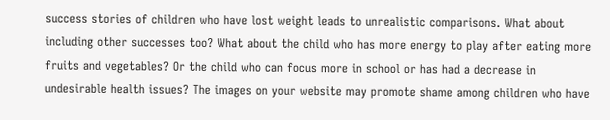success stories of children who have lost weight leads to unrealistic comparisons. What about including other successes too? What about the child who has more energy to play after eating more fruits and vegetables? Or the child who can focus more in school or has had a decrease in undesirable health issues? The images on your website may promote shame among children who have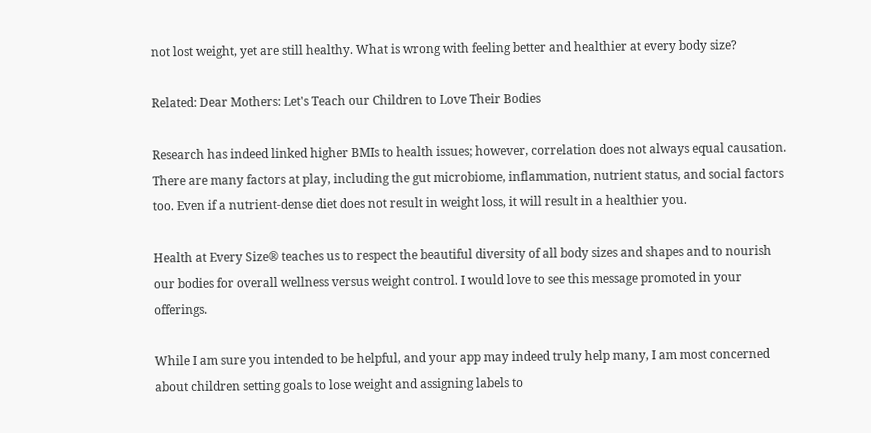not lost weight, yet are still healthy. What is wrong with feeling better and healthier at every body size?

Related: Dear Mothers: Let's Teach our Children to Love Their Bodies

Research has indeed linked higher BMIs to health issues; however, correlation does not always equal causation. There are many factors at play, including the gut microbiome, inflammation, nutrient status, and social factors too. Even if a nutrient-dense diet does not result in weight loss, it will result in a healthier you.

Health at Every Size® teaches us to respect the beautiful diversity of all body sizes and shapes and to nourish our bodies for overall wellness versus weight control. I would love to see this message promoted in your offerings.

While I am sure you intended to be helpful, and your app may indeed truly help many, I am most concerned about children setting goals to lose weight and assigning labels to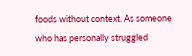foods without context. As someone who has personally struggled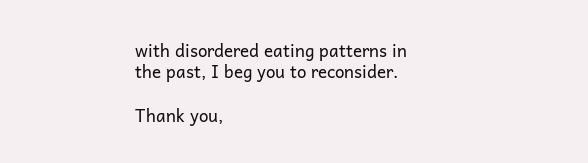with disordered eating patterns in the past, I beg you to reconsider.

Thank you,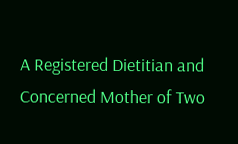A Registered Dietitian and Concerned Mother of Two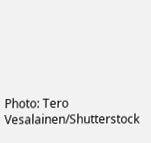Photo: Tero Vesalainen/Shutterstock